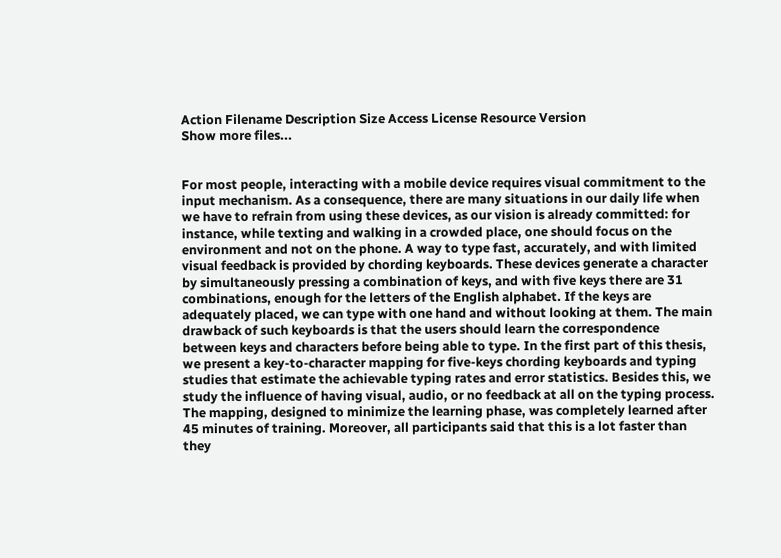Action Filename Description Size Access License Resource Version
Show more files...


For most people, interacting with a mobile device requires visual commitment to the input mechanism. As a consequence, there are many situations in our daily life when we have to refrain from using these devices, as our vision is already committed: for instance, while texting and walking in a crowded place, one should focus on the environment and not on the phone. A way to type fast, accurately, and with limited visual feedback is provided by chording keyboards. These devices generate a character by simultaneously pressing a combination of keys, and with five keys there are 31 combinations, enough for the letters of the English alphabet. If the keys are adequately placed, we can type with one hand and without looking at them. The main drawback of such keyboards is that the users should learn the correspondence between keys and characters before being able to type. In the first part of this thesis, we present a key-to-character mapping for five-keys chording keyboards and typing studies that estimate the achievable typing rates and error statistics. Besides this, we study the influence of having visual, audio, or no feedback at all on the typing process. The mapping, designed to minimize the learning phase, was completely learned after 45 minutes of training. Moreover, all participants said that this is a lot faster than they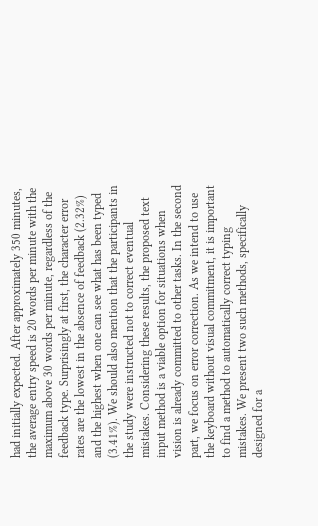had initially expected. After approximately 350 minutes, the average entry speed is 20 words per minute with the maximum above 30 words per minute, regardless of the feedback type. Surprisingly at first, the character error rates are the lowest in the absence of feedback (2.32%) and the highest when one can see what has been typed (3.41%). We should also mention that the participants in the study were instructed not to correct eventual mistakes. Considering these results, the proposed text input method is a viable option for situations when vision is already committed to other tasks. In the second part, we focus on error correction. As we intend to use the keyboard without visual commitment, it is important to find a method to automatically correct typing mistakes. We present two such methods, specifically designed for a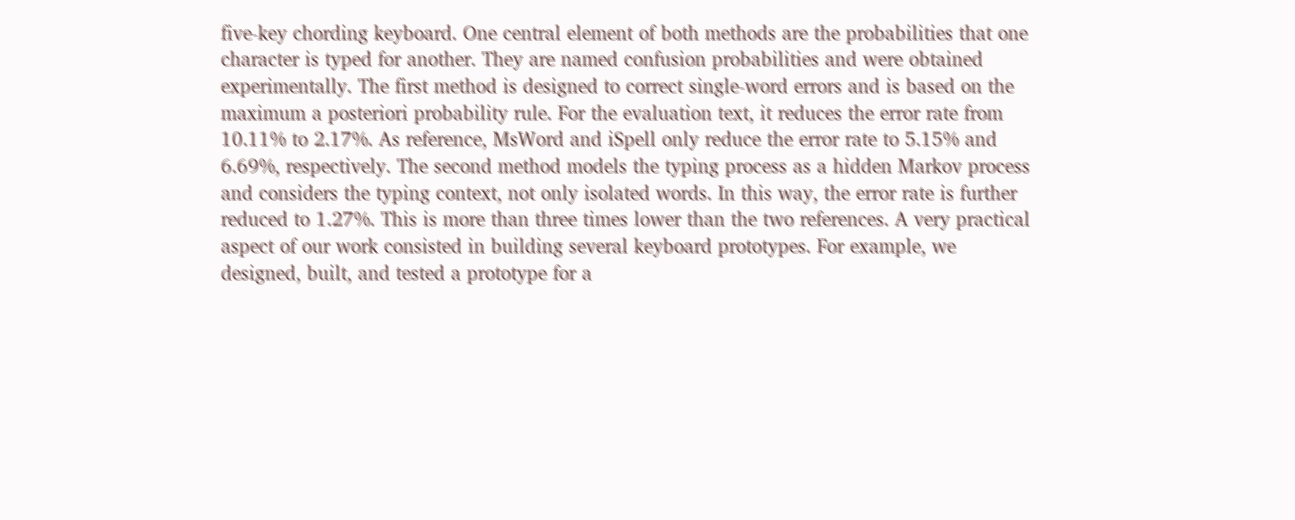five-key chording keyboard. One central element of both methods are the probabilities that one character is typed for another. They are named confusion probabilities and were obtained experimentally. The first method is designed to correct single-word errors and is based on the maximum a posteriori probability rule. For the evaluation text, it reduces the error rate from 10.11% to 2.17%. As reference, MsWord and iSpell only reduce the error rate to 5.15% and 6.69%, respectively. The second method models the typing process as a hidden Markov process and considers the typing context, not only isolated words. In this way, the error rate is further reduced to 1.27%. This is more than three times lower than the two references. A very practical aspect of our work consisted in building several keyboard prototypes. For example, we designed, built, and tested a prototype for a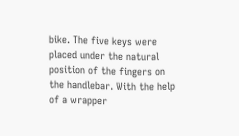bike. The five keys were placed under the natural position of the fingers on the handlebar. With the help of a wrapper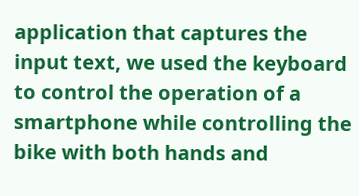application that captures the input text, we used the keyboard to control the operation of a smartphone while controlling the bike with both hands and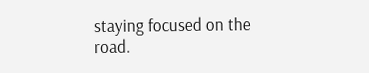staying focused on the road.